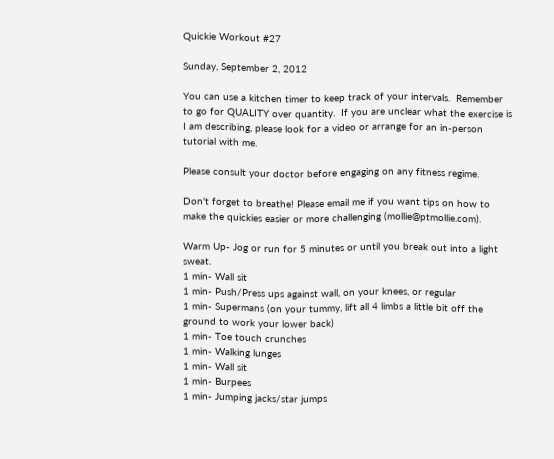Quickie Workout #27

Sunday, September 2, 2012

You can use a kitchen timer to keep track of your intervals.  Remember to go for QUALITY over quantity.  If you are unclear what the exercise is I am describing, please look for a video or arrange for an in-person tutorial with me.

Please consult your doctor before engaging on any fitness regime.

Don't forget to breathe! Please email me if you want tips on how to make the quickies easier or more challenging (mollie@ptmollie.com).

Warm Up- Jog or run for 5 minutes or until you break out into a light sweat.
1 min- Wall sit
1 min- Push/Press ups against wall, on your knees, or regular
1 min- Supermans (on your tummy, lift all 4 limbs a little bit off the ground to work your lower back)
1 min- Toe touch crunches
1 min- Walking lunges
1 min- Wall sit
1 min- Burpees
1 min- Jumping jacks/star jumps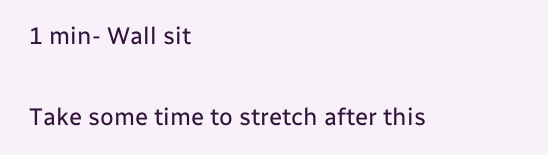1 min- Wall sit

Take some time to stretch after this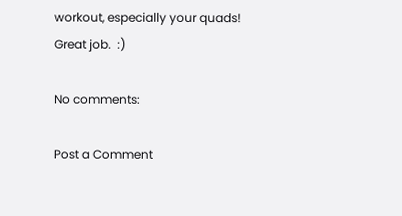workout, especially your quads!  Great job.  :)

No comments:

Post a Comment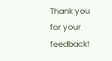Thank you for your feedback!